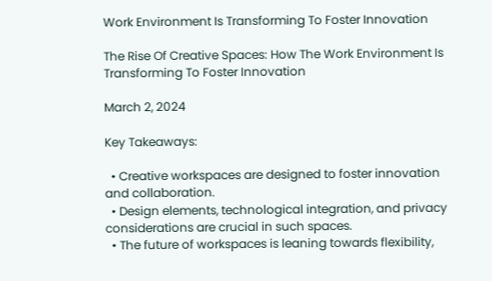Work Environment Is Transforming To Foster Innovation

The Rise Of Creative Spaces: How The Work Environment Is Transforming To Foster Innovation

March 2, 2024

Key Takeaways:

  • Creative workspaces are designed to foster innovation and collaboration.
  • Design elements, technological integration, and privacy considerations are crucial in such spaces.
  • The future of workspaces is leaning towards flexibility,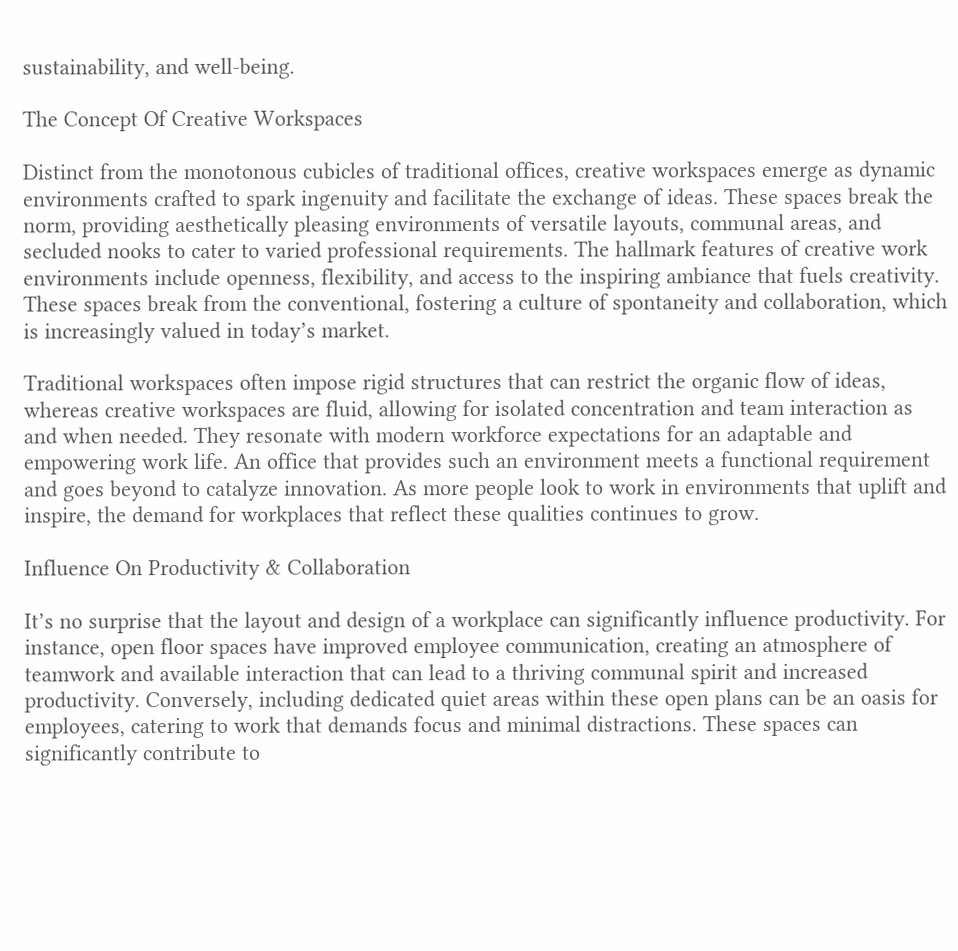sustainability, and well-being.

The Concept Of Creative Workspaces

Distinct from the monotonous cubicles of traditional offices, creative workspaces emerge as dynamic environments crafted to spark ingenuity and facilitate the exchange of ideas. These spaces break the norm, providing aesthetically pleasing environments of versatile layouts, communal areas, and secluded nooks to cater to varied professional requirements. The hallmark features of creative work environments include openness, flexibility, and access to the inspiring ambiance that fuels creativity. These spaces break from the conventional, fostering a culture of spontaneity and collaboration, which is increasingly valued in today’s market.

Traditional workspaces often impose rigid structures that can restrict the organic flow of ideas, whereas creative workspaces are fluid, allowing for isolated concentration and team interaction as and when needed. They resonate with modern workforce expectations for an adaptable and empowering work life. An office that provides such an environment meets a functional requirement and goes beyond to catalyze innovation. As more people look to work in environments that uplift and inspire, the demand for workplaces that reflect these qualities continues to grow.

Influence On Productivity & Collaboration

It’s no surprise that the layout and design of a workplace can significantly influence productivity. For instance, open floor spaces have improved employee communication, creating an atmosphere of teamwork and available interaction that can lead to a thriving communal spirit and increased productivity. Conversely, including dedicated quiet areas within these open plans can be an oasis for employees, catering to work that demands focus and minimal distractions. These spaces can significantly contribute to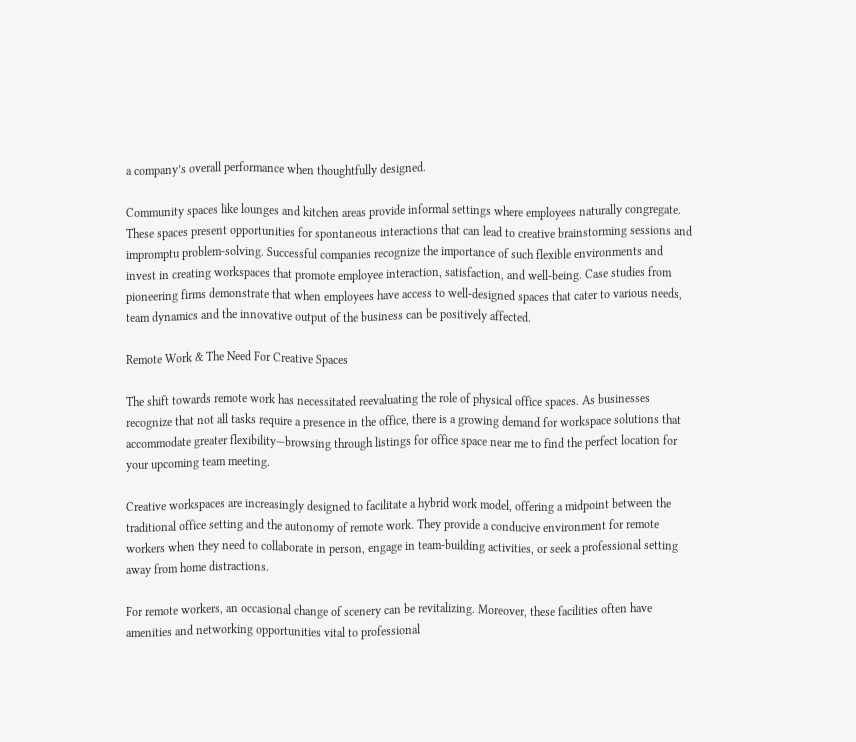a company’s overall performance when thoughtfully designed.

Community spaces like lounges and kitchen areas provide informal settings where employees naturally congregate. These spaces present opportunities for spontaneous interactions that can lead to creative brainstorming sessions and impromptu problem-solving. Successful companies recognize the importance of such flexible environments and invest in creating workspaces that promote employee interaction, satisfaction, and well-being. Case studies from pioneering firms demonstrate that when employees have access to well-designed spaces that cater to various needs, team dynamics and the innovative output of the business can be positively affected.

Remote Work & The Need For Creative Spaces

The shift towards remote work has necessitated reevaluating the role of physical office spaces. As businesses recognize that not all tasks require a presence in the office, there is a growing demand for workspace solutions that accommodate greater flexibility—browsing through listings for office space near me to find the perfect location for your upcoming team meeting.

Creative workspaces are increasingly designed to facilitate a hybrid work model, offering a midpoint between the traditional office setting and the autonomy of remote work. They provide a conducive environment for remote workers when they need to collaborate in person, engage in team-building activities, or seek a professional setting away from home distractions.

For remote workers, an occasional change of scenery can be revitalizing. Moreover, these facilities often have amenities and networking opportunities vital to professional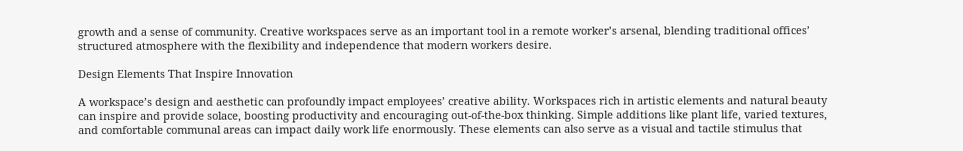growth and a sense of community. Creative workspaces serve as an important tool in a remote worker’s arsenal, blending traditional offices’ structured atmosphere with the flexibility and independence that modern workers desire.

Design Elements That Inspire Innovation

A workspace’s design and aesthetic can profoundly impact employees’ creative ability. Workspaces rich in artistic elements and natural beauty can inspire and provide solace, boosting productivity and encouraging out-of-the-box thinking. Simple additions like plant life, varied textures, and comfortable communal areas can impact daily work life enormously. These elements can also serve as a visual and tactile stimulus that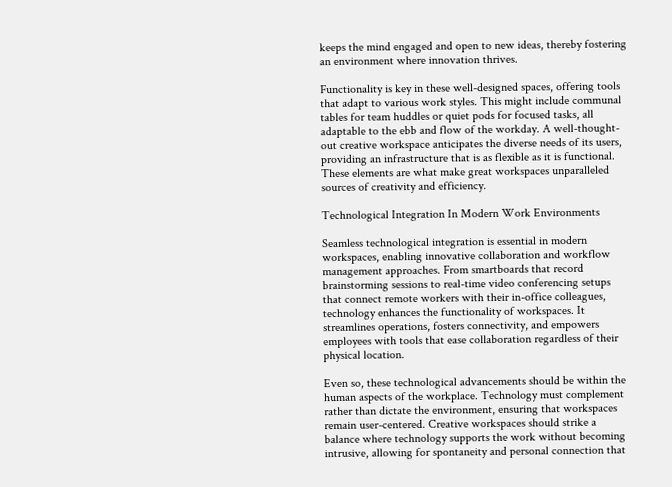keeps the mind engaged and open to new ideas, thereby fostering an environment where innovation thrives.

Functionality is key in these well-designed spaces, offering tools that adapt to various work styles. This might include communal tables for team huddles or quiet pods for focused tasks, all adaptable to the ebb and flow of the workday. A well-thought-out creative workspace anticipates the diverse needs of its users, providing an infrastructure that is as flexible as it is functional. These elements are what make great workspaces unparalleled sources of creativity and efficiency.

Technological Integration In Modern Work Environments

Seamless technological integration is essential in modern workspaces, enabling innovative collaboration and workflow management approaches. From smartboards that record brainstorming sessions to real-time video conferencing setups that connect remote workers with their in-office colleagues, technology enhances the functionality of workspaces. It streamlines operations, fosters connectivity, and empowers employees with tools that ease collaboration regardless of their physical location.

Even so, these technological advancements should be within the human aspects of the workplace. Technology must complement rather than dictate the environment, ensuring that workspaces remain user-centered. Creative workspaces should strike a balance where technology supports the work without becoming intrusive, allowing for spontaneity and personal connection that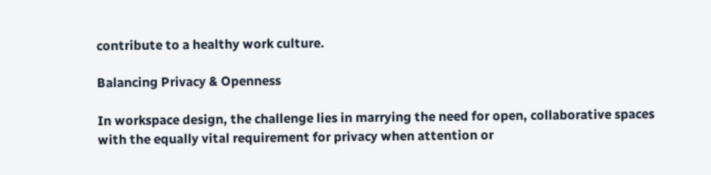contribute to a healthy work culture.

Balancing Privacy & Openness

In workspace design, the challenge lies in marrying the need for open, collaborative spaces with the equally vital requirement for privacy when attention or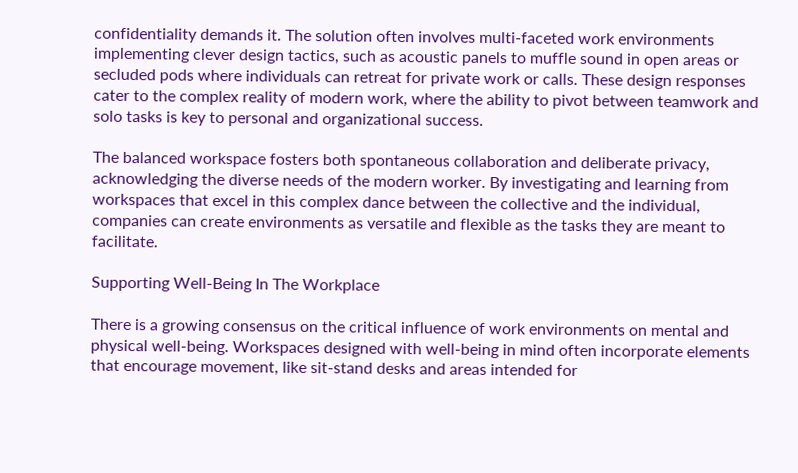confidentiality demands it. The solution often involves multi-faceted work environments implementing clever design tactics, such as acoustic panels to muffle sound in open areas or secluded pods where individuals can retreat for private work or calls. These design responses cater to the complex reality of modern work, where the ability to pivot between teamwork and solo tasks is key to personal and organizational success.

The balanced workspace fosters both spontaneous collaboration and deliberate privacy, acknowledging the diverse needs of the modern worker. By investigating and learning from workspaces that excel in this complex dance between the collective and the individual, companies can create environments as versatile and flexible as the tasks they are meant to facilitate.

Supporting Well-Being In The Workplace

There is a growing consensus on the critical influence of work environments on mental and physical well-being. Workspaces designed with well-being in mind often incorporate elements that encourage movement, like sit-stand desks and areas intended for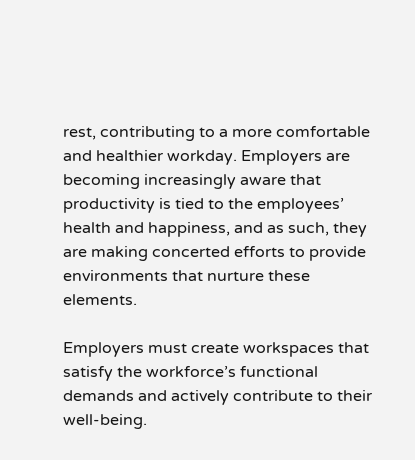rest, contributing to a more comfortable and healthier workday. Employers are becoming increasingly aware that productivity is tied to the employees’ health and happiness, and as such, they are making concerted efforts to provide environments that nurture these elements.

Employers must create workspaces that satisfy the workforce’s functional demands and actively contribute to their well-being.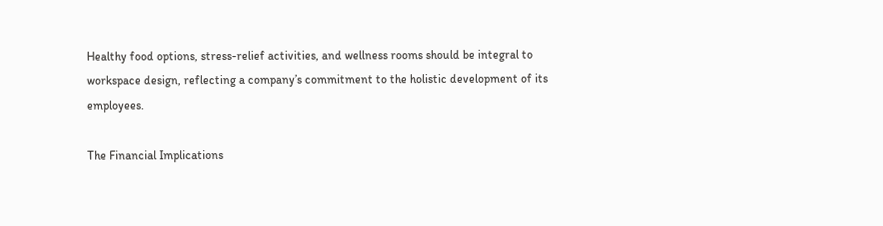Healthy food options, stress-relief activities, and wellness rooms should be integral to workspace design, reflecting a company’s commitment to the holistic development of its employees.

The Financial Implications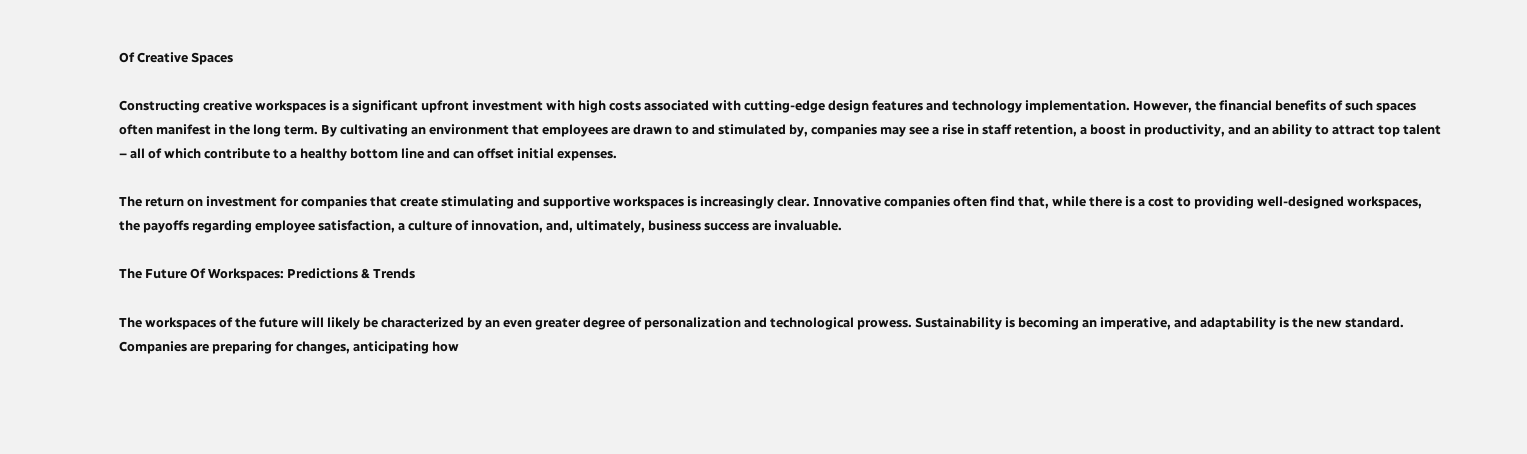Of Creative Spaces

Constructing creative workspaces is a significant upfront investment with high costs associated with cutting-edge design features and technology implementation. However, the financial benefits of such spaces often manifest in the long term. By cultivating an environment that employees are drawn to and stimulated by, companies may see a rise in staff retention, a boost in productivity, and an ability to attract top talent – all of which contribute to a healthy bottom line and can offset initial expenses.

The return on investment for companies that create stimulating and supportive workspaces is increasingly clear. Innovative companies often find that, while there is a cost to providing well-designed workspaces, the payoffs regarding employee satisfaction, a culture of innovation, and, ultimately, business success are invaluable.

The Future Of Workspaces: Predictions & Trends

The workspaces of the future will likely be characterized by an even greater degree of personalization and technological prowess. Sustainability is becoming an imperative, and adaptability is the new standard. Companies are preparing for changes, anticipating how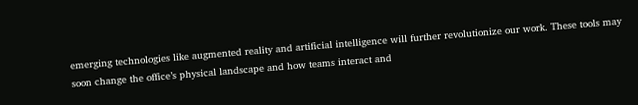emerging technologies like augmented reality and artificial intelligence will further revolutionize our work. These tools may soon change the office’s physical landscape and how teams interact and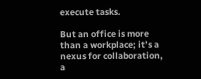execute tasks.

But an office is more than a workplace; it’s a nexus for collaboration, a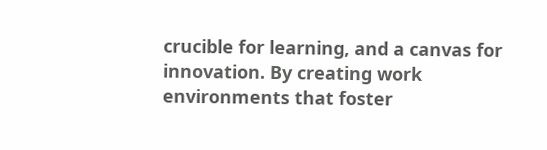crucible for learning, and a canvas for innovation. By creating work environments that foster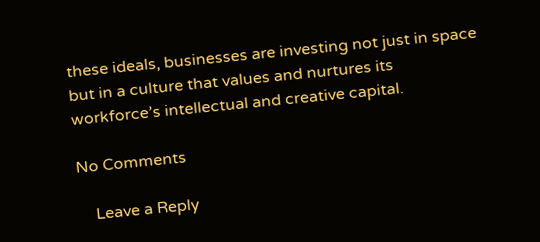these ideals, businesses are investing not just in space but in a culture that values and nurtures its workforce’s intellectual and creative capital.

No Comments

    Leave a Reply